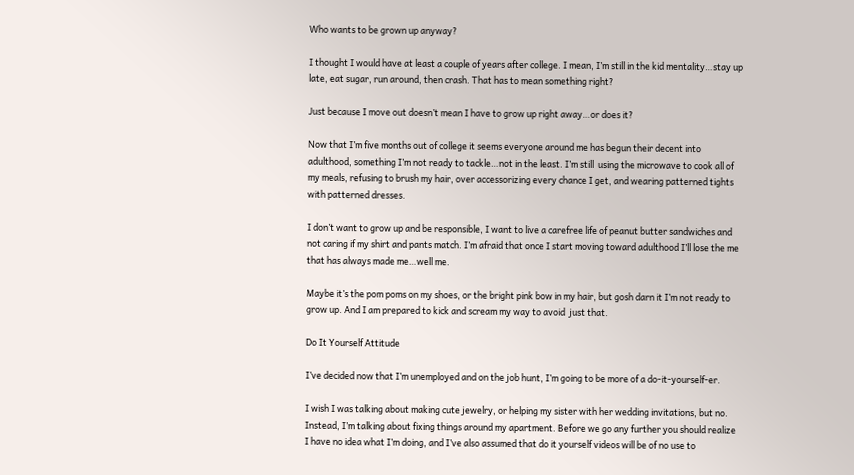Who wants to be grown up anyway?

I thought I would have at least a couple of years after college. I mean, I’m still in the kid mentality…stay up late, eat sugar, run around, then crash. That has to mean something right?

Just because I move out doesn’t mean I have to grow up right away…or does it?

Now that I’m five months out of college it seems everyone around me has begun their decent into adulthood, something I’m not ready to tackle…not in the least. I’m still  using the microwave to cook all of my meals, refusing to brush my hair, over accessorizing every chance I get, and wearing patterned tights with patterned dresses.

I don’t want to grow up and be responsible, I want to live a carefree life of peanut butter sandwiches and not caring if my shirt and pants match. I’m afraid that once I start moving toward adulthood I’ll lose the me that has always made me…well me.

Maybe it’s the pom poms on my shoes, or the bright pink bow in my hair, but gosh darn it I’m not ready to grow up. And I am prepared to kick and scream my way to avoid  just that.

Do It Yourself Attitude

I’ve decided now that I’m unemployed and on the job hunt, I’m going to be more of a do-it-yourself-er.

I wish I was talking about making cute jewelry, or helping my sister with her wedding invitations, but no. Instead, I’m talking about fixing things around my apartment. Before we go any further you should realize I have no idea what I’m doing, and I’ve also assumed that do it yourself videos will be of no use to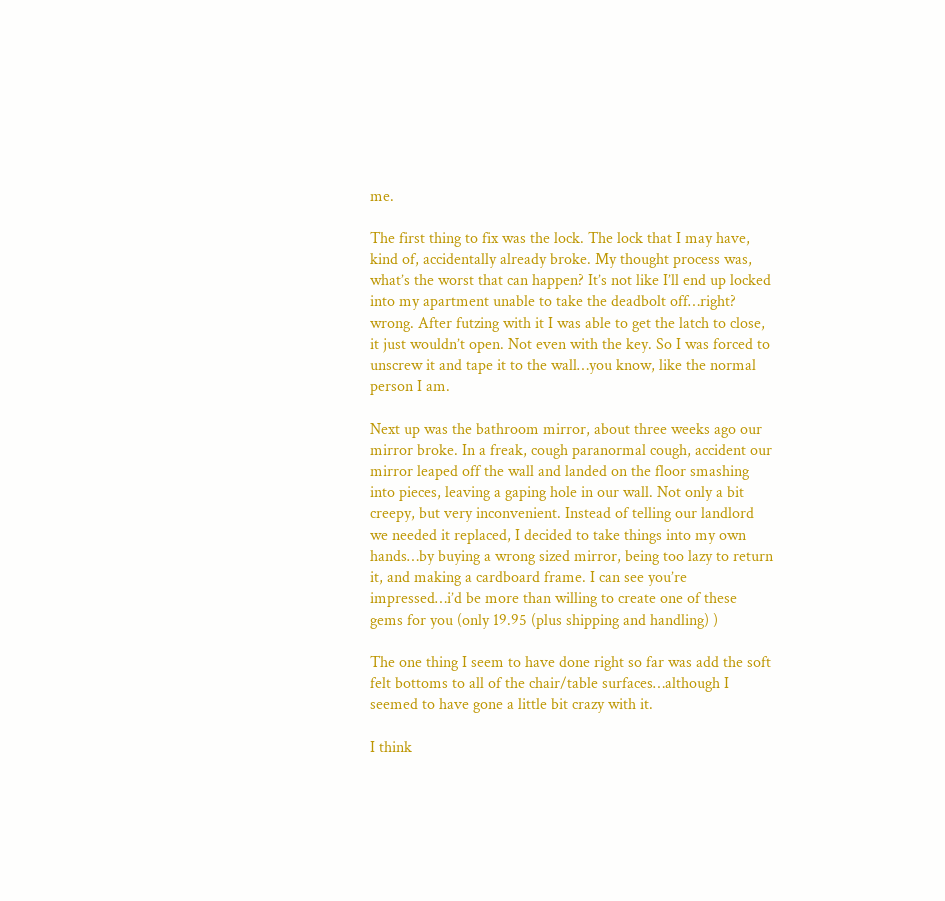me.

The first thing to fix was the lock. The lock that I may have, kind of, accidentally already broke. My thought process was, what’s the worst that can happen? It’s not like I’ll end up locked into my apartment unable to take the deadbolt off…right? wrong. After futzing with it I was able to get the latch to close, it just wouldn’t open. Not even with the key. So I was forced to unscrew it and tape it to the wall…you know, like the normal person I am.

Next up was the bathroom mirror, about three weeks ago our mirror broke. In a freak, cough paranormal cough, accident our mirror leaped off the wall and landed on the floor smashing into pieces, leaving a gaping hole in our wall. Not only a bit creepy, but very inconvenient. Instead of telling our landlord we needed it replaced, I decided to take things into my own hands…by buying a wrong sized mirror, being too lazy to return it, and making a cardboard frame. I can see you’re impressed…i’d be more than willing to create one of these gems for you (only 19.95 (plus shipping and handling) )

The one thing I seem to have done right so far was add the soft felt bottoms to all of the chair/table surfaces…although I seemed to have gone a little bit crazy with it.

I think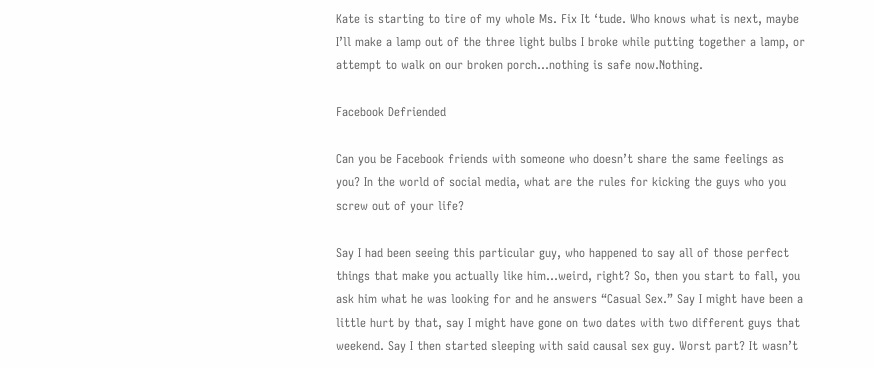Kate is starting to tire of my whole Ms. Fix It ‘tude. Who knows what is next, maybe I’ll make a lamp out of the three light bulbs I broke while putting together a lamp, or attempt to walk on our broken porch…nothing is safe now.Nothing.

Facebook Defriended

Can you be Facebook friends with someone who doesn’t share the same feelings as you? In the world of social media, what are the rules for kicking the guys who you screw out of your life?

Say I had been seeing this particular guy, who happened to say all of those perfect things that make you actually like him…weird, right? So, then you start to fall, you ask him what he was looking for and he answers “Casual Sex.” Say I might have been a little hurt by that, say I might have gone on two dates with two different guys that weekend. Say I then started sleeping with said causal sex guy. Worst part? It wasn’t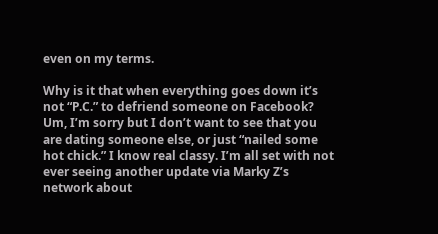even on my terms.

Why is it that when everything goes down it’s not “P.C.” to defriend someone on Facebook? Um, I’m sorry but I don’t want to see that you are dating someone else, or just “nailed some hot chick.” I know real classy. I’m all set with not ever seeing another update via Marky Z’s network about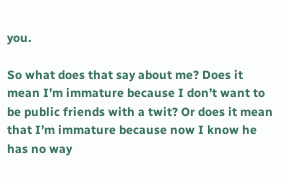you.

So what does that say about me? Does it mean I’m immature because I don’t want to be public friends with a twit? Or does it mean that I’m immature because now I know he has no way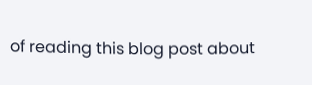of reading this blog post about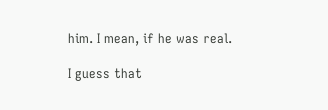him. I mean, if he was real.

I guess that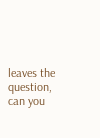leaves the question, can you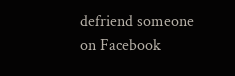defriend someone on Facebook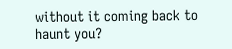without it coming back to haunt you?